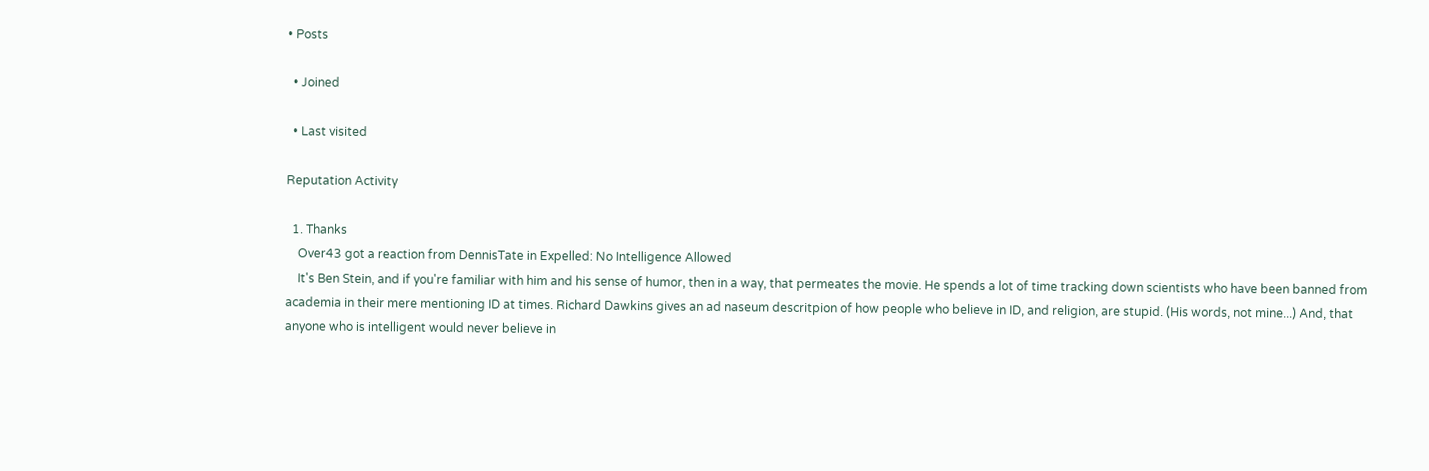• Posts

  • Joined

  • Last visited

Reputation Activity

  1. Thanks
    Over43 got a reaction from DennisTate in Expelled: No Intelligence Allowed
    It's Ben Stein, and if you're familiar with him and his sense of humor, then in a way, that permeates the movie. He spends a lot of time tracking down scientists who have been banned from academia in their mere mentioning ID at times. Richard Dawkins gives an ad naseum descritpion of how people who believe in ID, and religion, are stupid. (His words, not mine...) And, that anyone who is intelligent would never believe in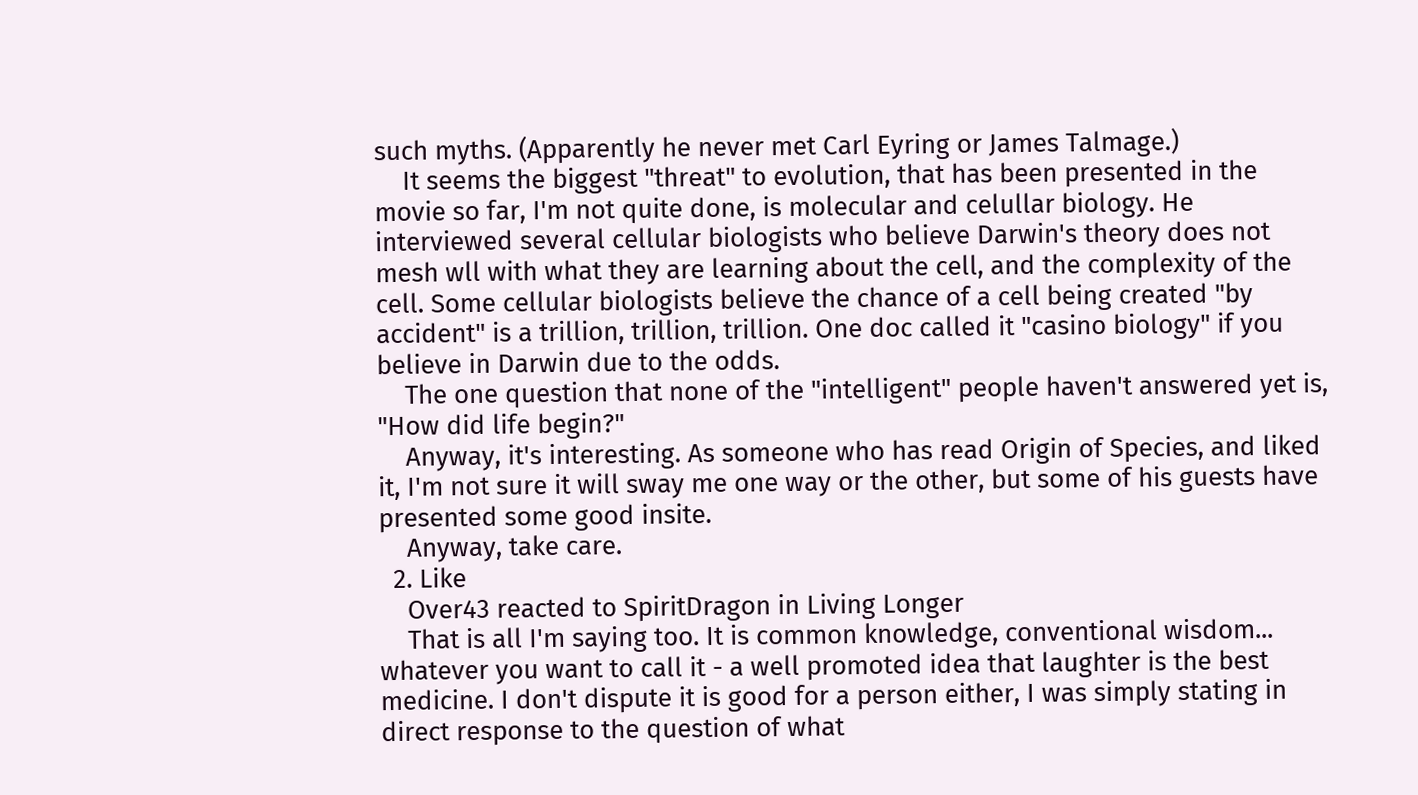such myths. (Apparently he never met Carl Eyring or James Talmage.)
    It seems the biggest "threat" to evolution, that has been presented in the movie so far, I'm not quite done, is molecular and celullar biology. He interviewed several cellular biologists who believe Darwin's theory does not mesh wll with what they are learning about the cell, and the complexity of the cell. Some cellular biologists believe the chance of a cell being created "by accident" is a trillion, trillion, trillion. One doc called it "casino biology" if you believe in Darwin due to the odds.
    The one question that none of the "intelligent" people haven't answered yet is, "How did life begin?"
    Anyway, it's interesting. As someone who has read Origin of Species, and liked it, I'm not sure it will sway me one way or the other, but some of his guests have presented some good insite.
    Anyway, take care.
  2. Like
    Over43 reacted to SpiritDragon in Living Longer
    That is all I'm saying too. It is common knowledge, conventional wisdom... whatever you want to call it - a well promoted idea that laughter is the best medicine. I don't dispute it is good for a person either, I was simply stating in direct response to the question of what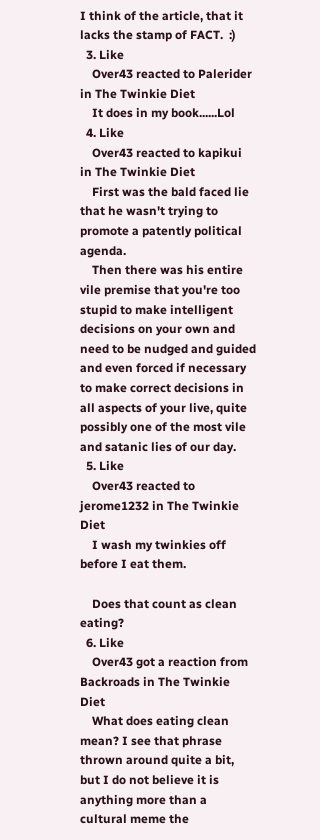I think of the article, that it lacks the stamp of FACT.  :)
  3. Like
    Over43 reacted to Palerider in The Twinkie Diet
    It does in my book......Lol
  4. Like
    Over43 reacted to kapikui in The Twinkie Diet
    First was the bald faced lie that he wasn't trying to promote a patently political agenda.
    Then there was his entire vile premise that you're too stupid to make intelligent decisions on your own and need to be nudged and guided and even forced if necessary to make correct decisions in all aspects of your live, quite possibly one of the most vile and satanic lies of our day.
  5. Like
    Over43 reacted to jerome1232 in The Twinkie Diet
    I wash my twinkies off before I eat them.

    Does that count as clean eating?
  6. Like
    Over43 got a reaction from Backroads in The Twinkie Diet
    What does eating clean mean? I see that phrase thrown around quite a bit, but I do not believe it is anything more than a cultural meme the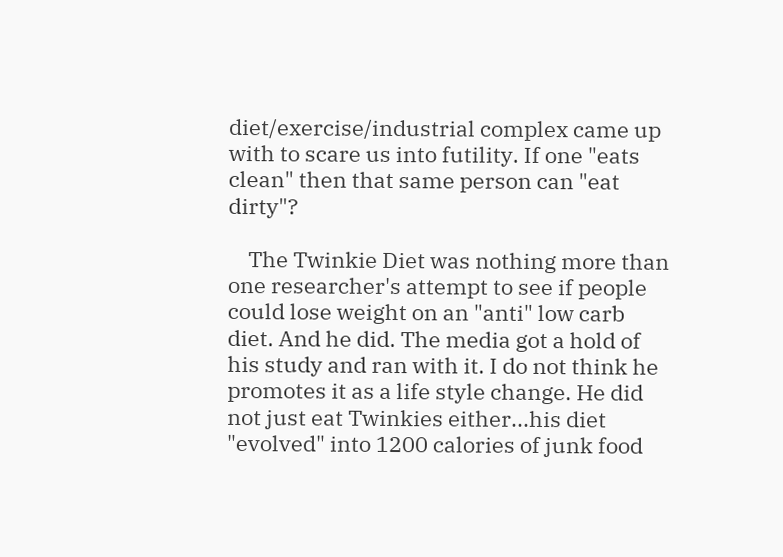diet/exercise/industrial complex came up with to scare us into futility. If one "eats clean" then that same person can "eat dirty"?

    The Twinkie Diet was nothing more than one researcher's attempt to see if people could lose weight on an "anti" low carb diet. And he did. The media got a hold of his study and ran with it. I do not think he promotes it as a life style change. He did not just eat Twinkies either...his diet "evolved" into 1200 calories of junk food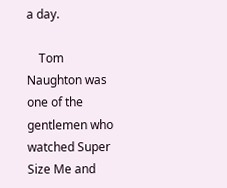a day.

    Tom Naughton was one of the gentlemen who watched Super Size Me and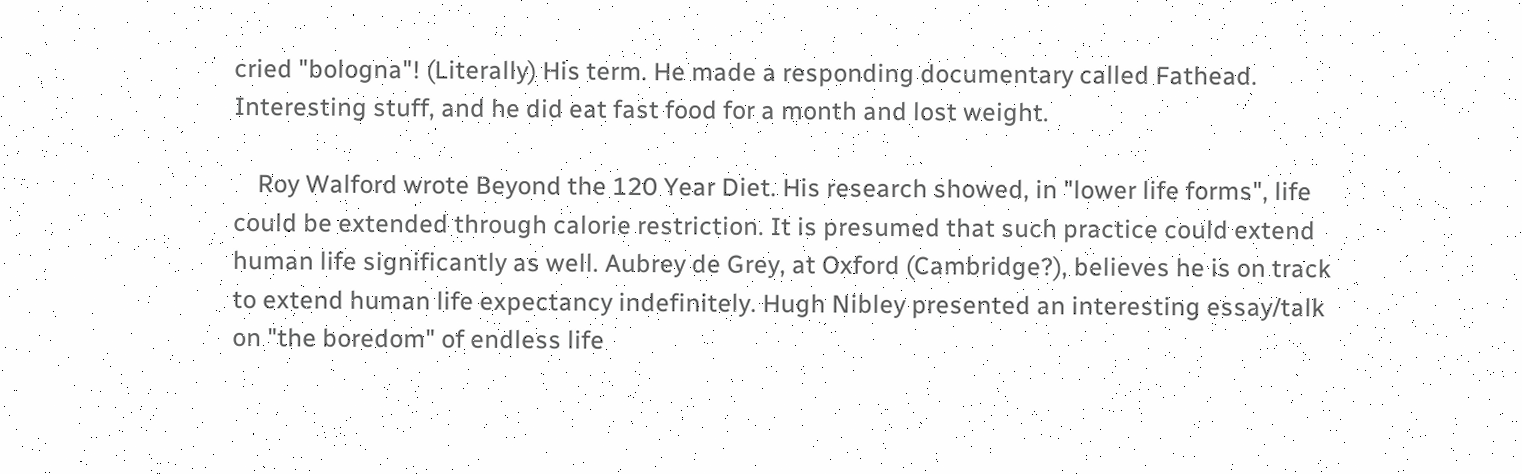cried "bologna"! (Literally) His term. He made a responding documentary called Fathead. Interesting stuff, and he did eat fast food for a month and lost weight.

    Roy Walford wrote Beyond the 120 Year Diet. His research showed, in "lower life forms", life could be extended through calorie restriction. It is presumed that such practice could extend human life significantly as well. Aubrey de Grey, at Oxford (Cambridge?), believes he is on track to extend human life expectancy indefinitely. Hugh Nibley presented an interesting essay/talk on "the boredom" of endless life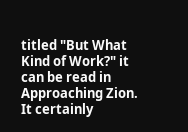titled "But What Kind of Work?" it can be read in Approaching Zion.  It certainly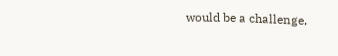would be a challenge,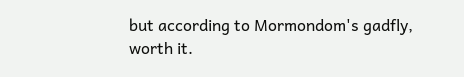but according to Mormondom's gadfly, worth it.